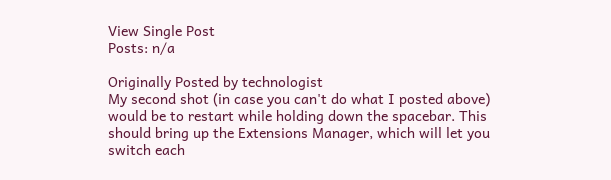View Single Post
Posts: n/a

Originally Posted by technologist
My second shot (in case you can't do what I posted above) would be to restart while holding down the spacebar. This should bring up the Extensions Manager, which will let you switch each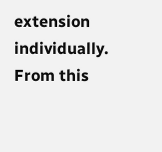extension individually. From this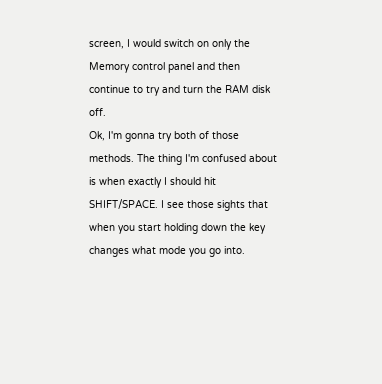screen, I would switch on only the Memory control panel and then continue to try and turn the RAM disk off.
Ok, I'm gonna try both of those methods. The thing I'm confused about is when exactly I should hit SHIFT/SPACE. I see those sights that when you start holding down the key changes what mode you go into.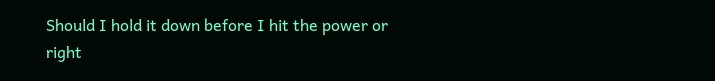Should I hold it down before I hit the power or right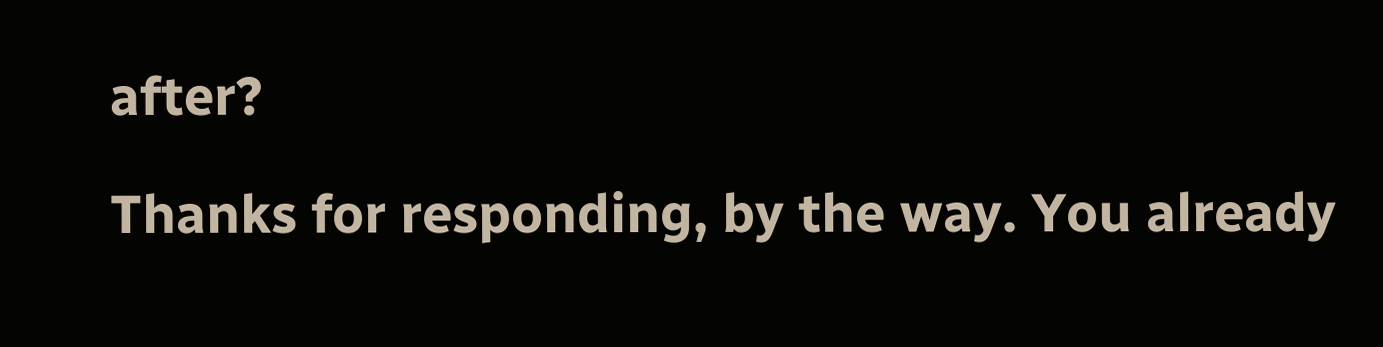after?

Thanks for responding, by the way. You already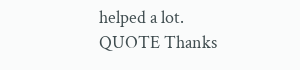helped a lot.
QUOTE Thanks